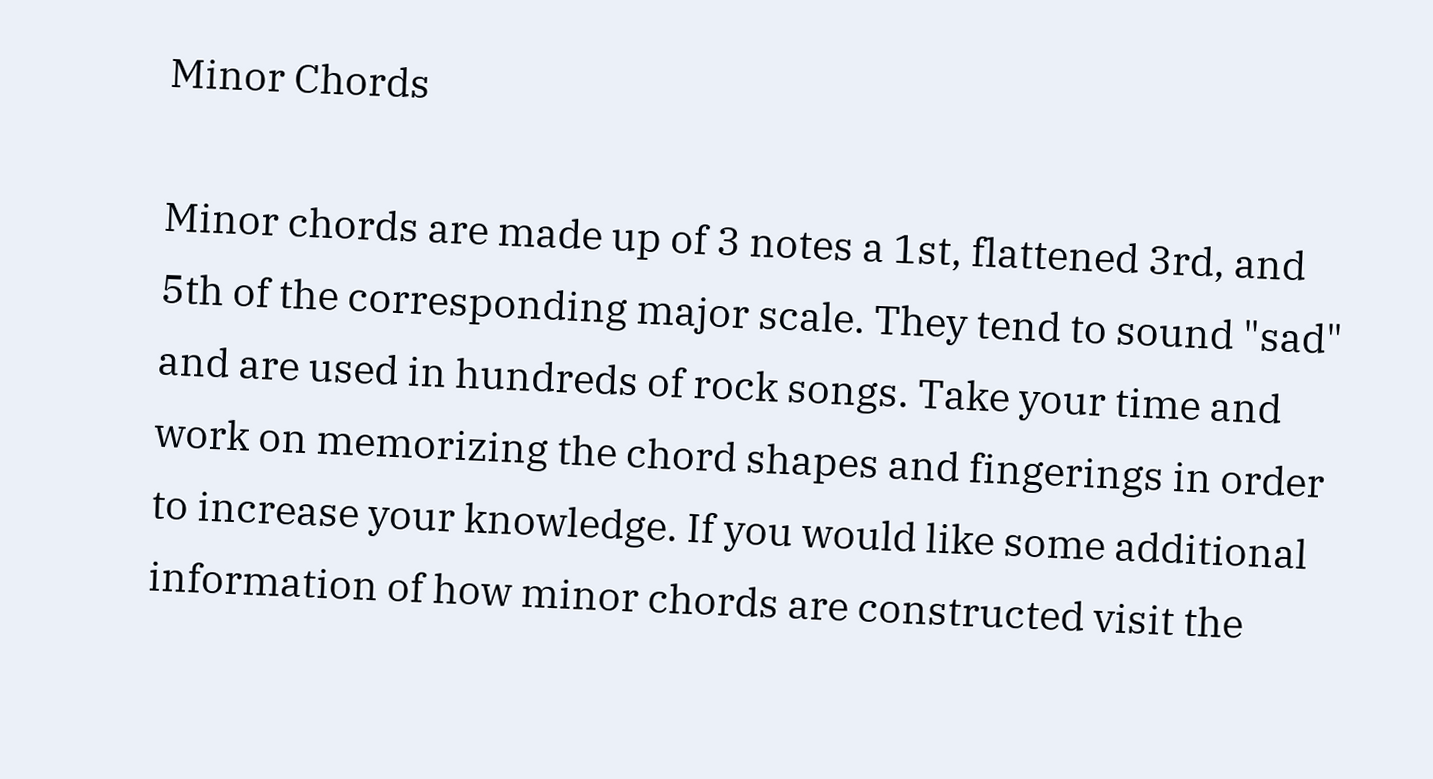Minor Chords

Minor chords are made up of 3 notes a 1st, flattened 3rd, and 5th of the corresponding major scale. They tend to sound "sad" and are used in hundreds of rock songs. Take your time and work on memorizing the chord shapes and fingerings in order to increase your knowledge. If you would like some additional information of how minor chords are constructed visit the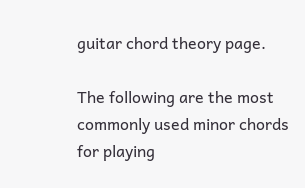guitar chord theory page.

The following are the most commonly used minor chords for playing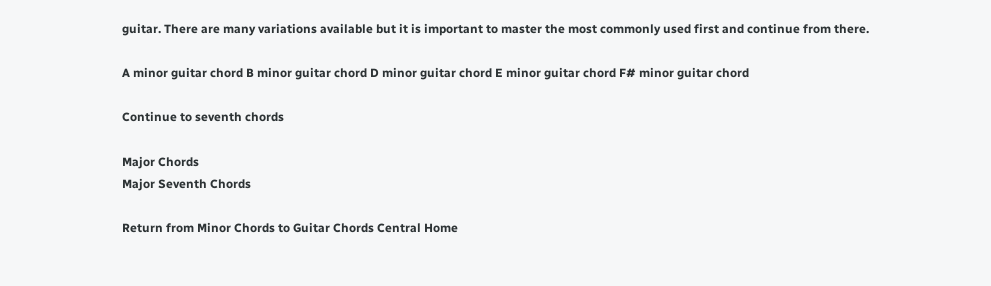guitar. There are many variations available but it is important to master the most commonly used first and continue from there.

A minor guitar chord B minor guitar chord D minor guitar chord E minor guitar chord F# minor guitar chord

Continue to seventh chords

Major Chords
Major Seventh Chords

Return from Minor Chords to Guitar Chords Central Home